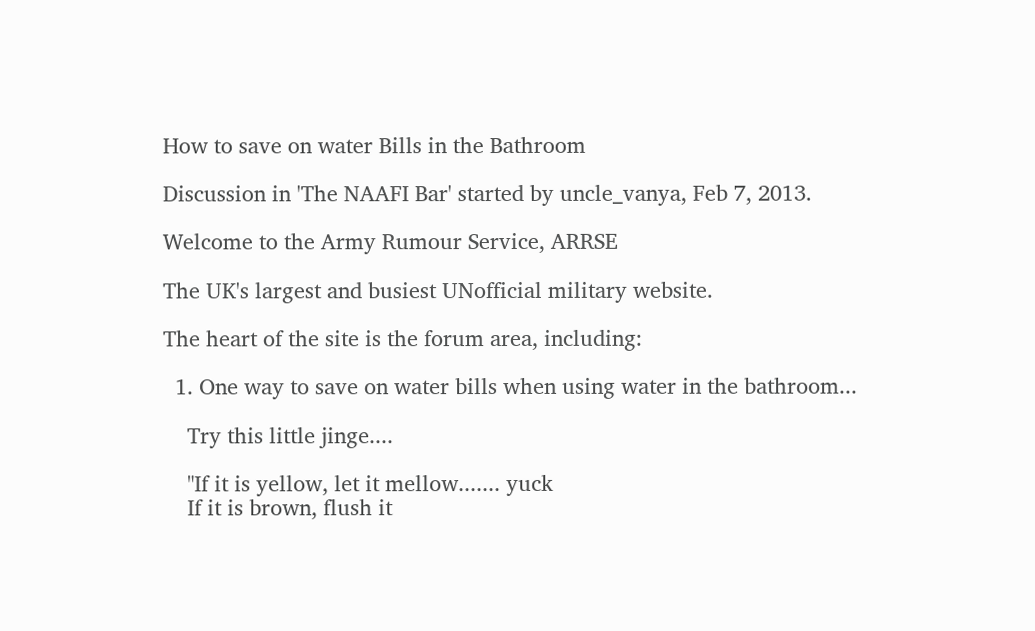How to save on water Bills in the Bathroom

Discussion in 'The NAAFI Bar' started by uncle_vanya, Feb 7, 2013.

Welcome to the Army Rumour Service, ARRSE

The UK's largest and busiest UNofficial military website.

The heart of the site is the forum area, including:

  1. One way to save on water bills when using water in the bathroom...

    Try this little jinge....

    "If it is yellow, let it mellow....... yuck
    If it is brown, flush it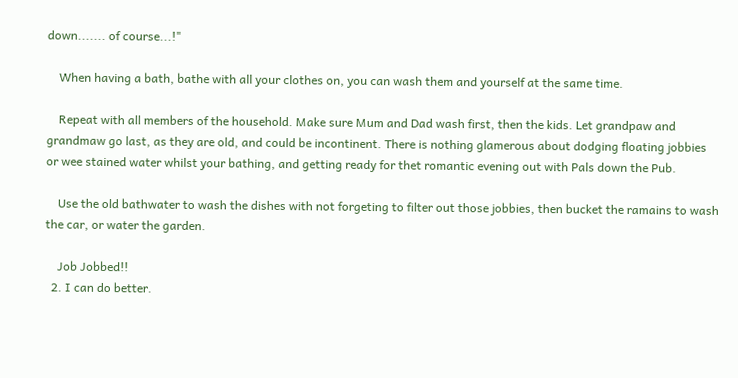down....... of course...!"

    When having a bath, bathe with all your clothes on, you can wash them and yourself at the same time.

    Repeat with all members of the household. Make sure Mum and Dad wash first, then the kids. Let grandpaw and grandmaw go last, as they are old, and could be incontinent. There is nothing glamerous about dodging floating jobbies or wee stained water whilst your bathing, and getting ready for thet romantic evening out with Pals down the Pub.

    Use the old bathwater to wash the dishes with not forgeting to filter out those jobbies, then bucket the ramains to wash the car, or water the garden.

    Job Jobbed!!
  2. I can do better.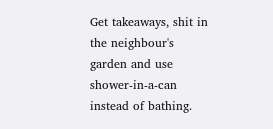Get takeaways, shit in the neighbour's garden and use shower-in-a-can instead of bathing.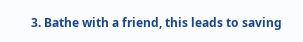3. Bathe with a friend, this leads to saving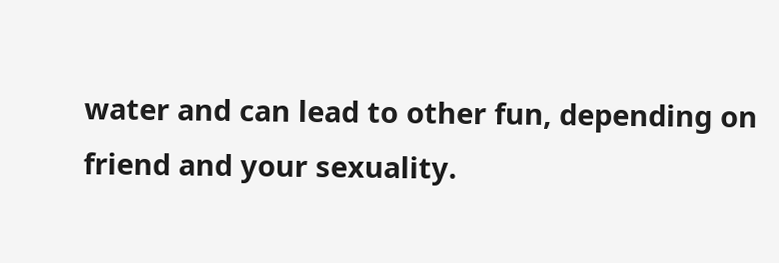water and can lead to other fun, depending on friend and your sexuality.